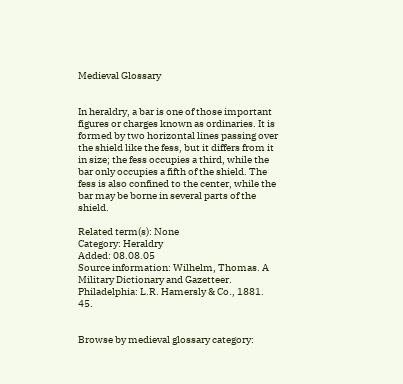Medieval Glossary


In heraldry, a bar is one of those important figures or charges known as ordinaries. It is formed by two horizontal lines passing over the shield like the fess, but it differs from it in size; the fess occupies a third, while the bar only occupies a fifth of the shield. The fess is also confined to the center, while the bar may be borne in several parts of the shield.

Related term(s): None
Category: Heraldry
Added: 08.08.05
Source information: Wilhelm, Thomas. A Military Dictionary and Gazetteer. Philadelphia: L.R. Hamersly & Co., 1881. 45.


Browse by medieval glossary category: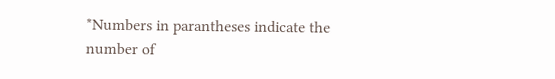*Numbers in parantheses indicate the number of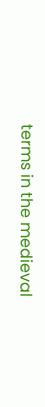terms in the medieval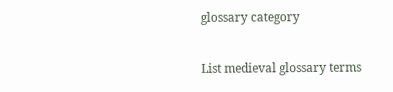glossary category

List medieval glossary terms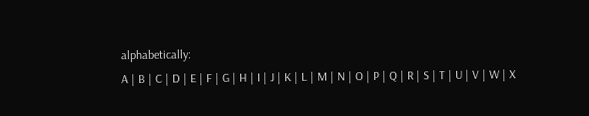alphabetically:
A | B | C | D | E | F | G | H | I | J | K | L | M | N | O | P | Q | R | S | T | U | V | W | X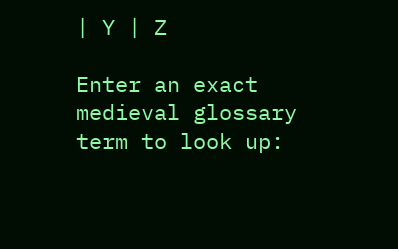| Y | Z

Enter an exact medieval glossary term to look up: